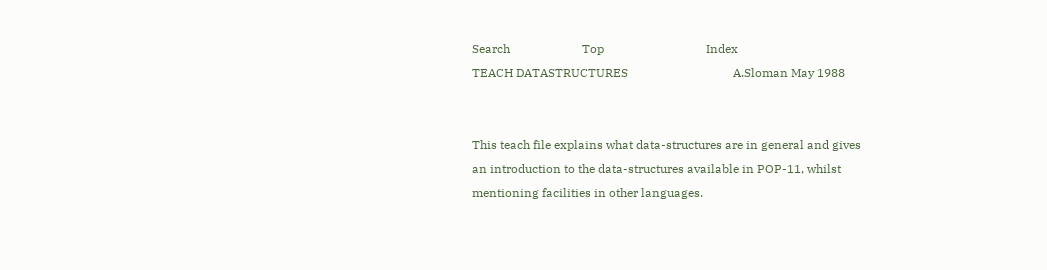Search                        Top                                  Index
TEACH DATASTRUCTURES                                   A.Sloman May 1988


This teach file explains what data-structures are in general and gives
an introduction to the data-structures available in POP-11, whilst
mentioning facilities in other languages.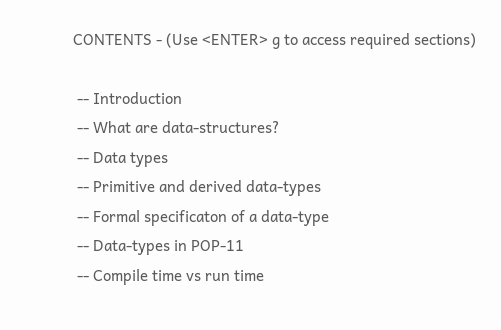CONTENTS - (Use <ENTER> g to access required sections)

 -- Introduction
 -- What are data-structures?
 -- Data types
 -- Primitive and derived data-types
 -- Formal specificaton of a data-type
 -- Data-types in POP-11
 -- Compile time vs run time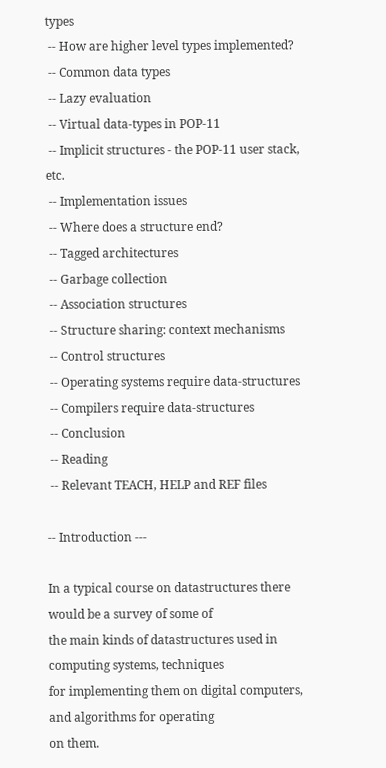types
 -- How are higher level types implemented?
 -- Common data types
 -- Lazy evaluation
 -- Virtual data-types in POP-11
 -- Implicit structures - the POP-11 user stack, etc.
 -- Implementation issues
 -- Where does a structure end?
 -- Tagged architectures
 -- Garbage collection
 -- Association structures
 -- Structure sharing: context mechanisms
 -- Control structures
 -- Operating systems require data-structures
 -- Compilers require data-structures
 -- Conclusion
 -- Reading
 -- Relevant TEACH, HELP and REF files

-- Introduction ---

In a typical course on datastructures there would be a survey of some of
the main kinds of datastructures used in computing systems, techniques
for implementing them on digital computers, and algorithms for operating
on them.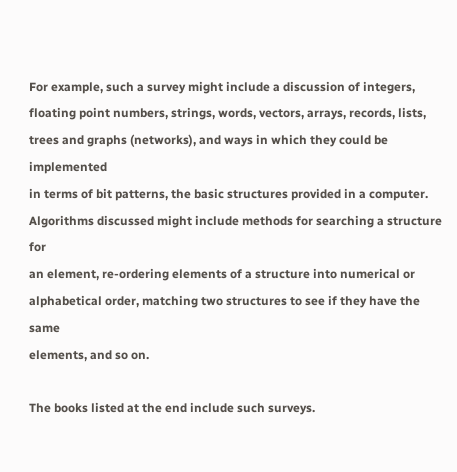For example, such a survey might include a discussion of integers,
floating point numbers, strings, words, vectors, arrays, records, lists,
trees and graphs (networks), and ways in which they could be implemented
in terms of bit patterns, the basic structures provided in a computer.
Algorithms discussed might include methods for searching a structure for
an element, re-ordering elements of a structure into numerical or
alphabetical order, matching two structures to see if they have the same
elements, and so on.

The books listed at the end include such surveys.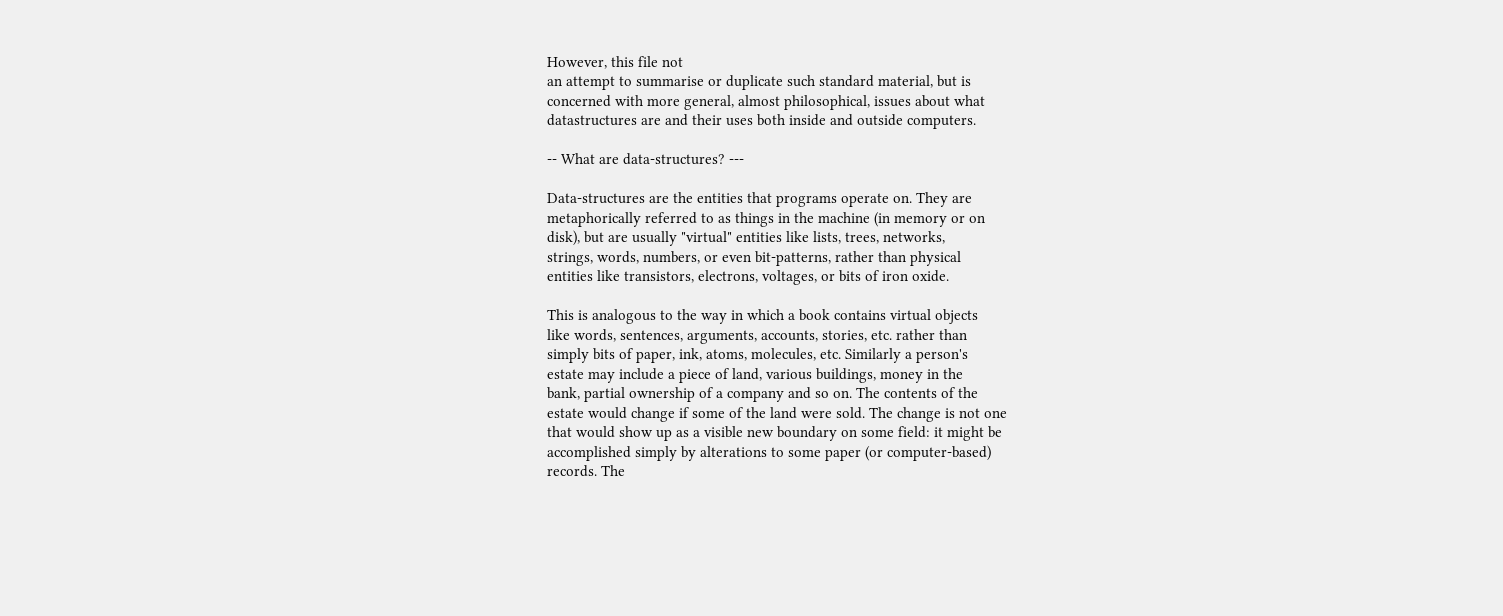However, this file not
an attempt to summarise or duplicate such standard material, but is
concerned with more general, almost philosophical, issues about what
datastructures are and their uses both inside and outside computers.

-- What are data-structures? ---

Data-structures are the entities that programs operate on. They are
metaphorically referred to as things in the machine (in memory or on
disk), but are usually "virtual" entities like lists, trees, networks,
strings, words, numbers, or even bit-patterns, rather than physical
entities like transistors, electrons, voltages, or bits of iron oxide.

This is analogous to the way in which a book contains virtual objects
like words, sentences, arguments, accounts, stories, etc. rather than
simply bits of paper, ink, atoms, molecules, etc. Similarly a person's
estate may include a piece of land, various buildings, money in the
bank, partial ownership of a company and so on. The contents of the
estate would change if some of the land were sold. The change is not one
that would show up as a visible new boundary on some field: it might be
accomplished simply by alterations to some paper (or computer-based)
records. The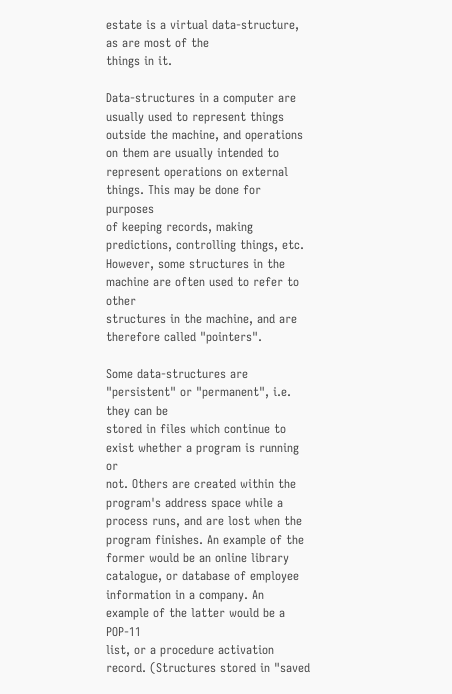estate is a virtual data-structure, as are most of the
things in it.

Data-structures in a computer are usually used to represent things
outside the machine, and operations on them are usually intended to
represent operations on external things. This may be done for purposes
of keeping records, making predictions, controlling things, etc.
However, some structures in the machine are often used to refer to other
structures in the machine, and are therefore called "pointers".

Some data-structures are "persistent" or "permanent", i.e. they can be
stored in files which continue to exist whether a program is running or
not. Others are created within the program's address space while a
process runs, and are lost when the program finishes. An example of the
former would be an online library catalogue, or database of employee
information in a company. An example of the latter would be a POP-11
list, or a procedure activation record. (Structures stored in "saved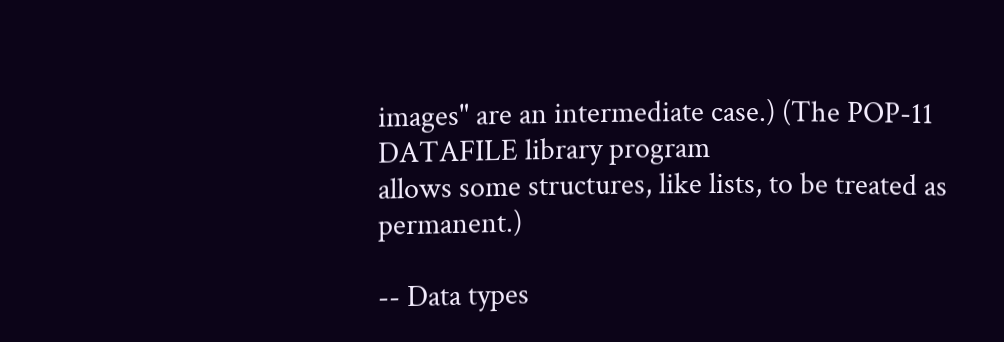images" are an intermediate case.) (The POP-11 DATAFILE library program
allows some structures, like lists, to be treated as permanent.)

-- Data types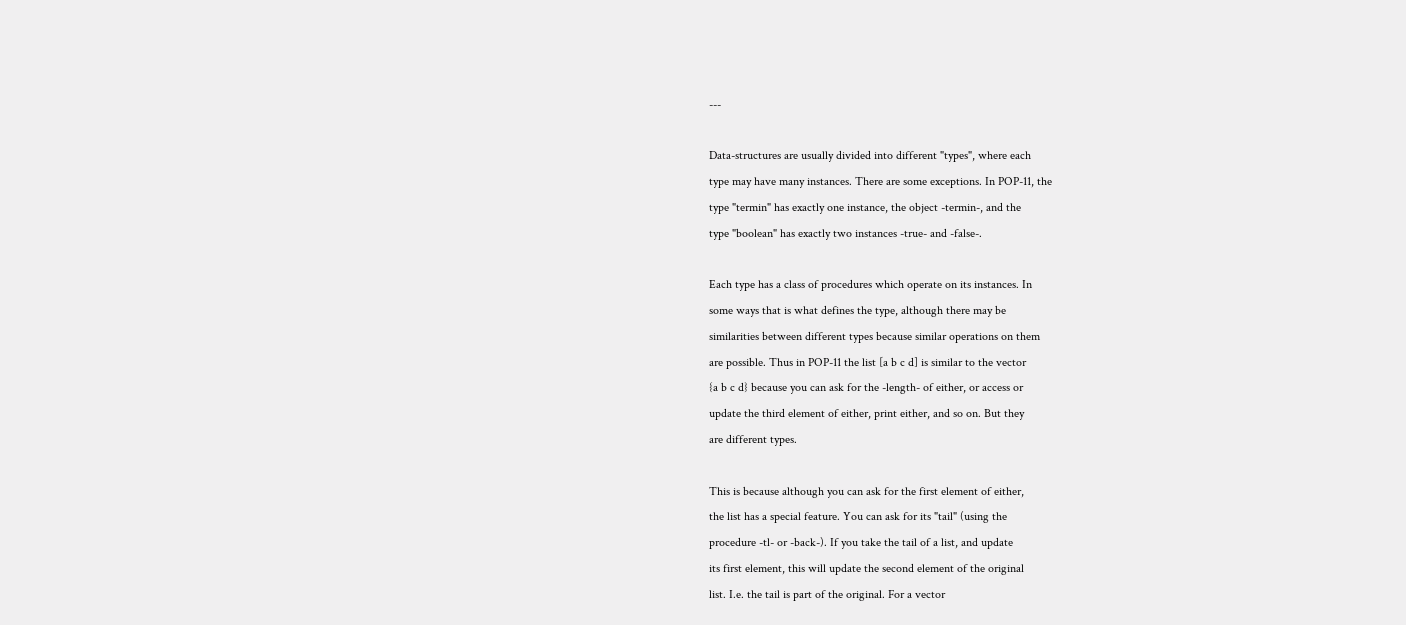---

Data-structures are usually divided into different "types", where each
type may have many instances. There are some exceptions. In POP-11, the
type "termin" has exactly one instance, the object -termin-, and the
type "boolean" has exactly two instances -true- and -false-.

Each type has a class of procedures which operate on its instances. In
some ways that is what defines the type, although there may be
similarities between different types because similar operations on them
are possible. Thus in POP-11 the list [a b c d] is similar to the vector
{a b c d} because you can ask for the -length- of either, or access or
update the third element of either, print either, and so on. But they
are different types.

This is because although you can ask for the first element of either,
the list has a special feature. You can ask for its "tail" (using the
procedure -tl- or -back-). If you take the tail of a list, and update
its first element, this will update the second element of the original
list. I.e. the tail is part of the original. For a vector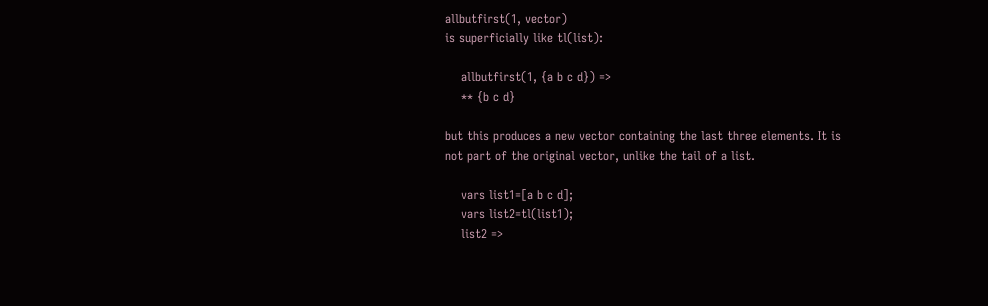allbutfirst(1, vector)
is superficially like tl(list):

    allbutfirst(1, {a b c d}) =>
    ** {b c d}

but this produces a new vector containing the last three elements. It is
not part of the original vector, unlike the tail of a list.

    vars list1=[a b c d];
    vars list2=tl(list1);
    list2 =>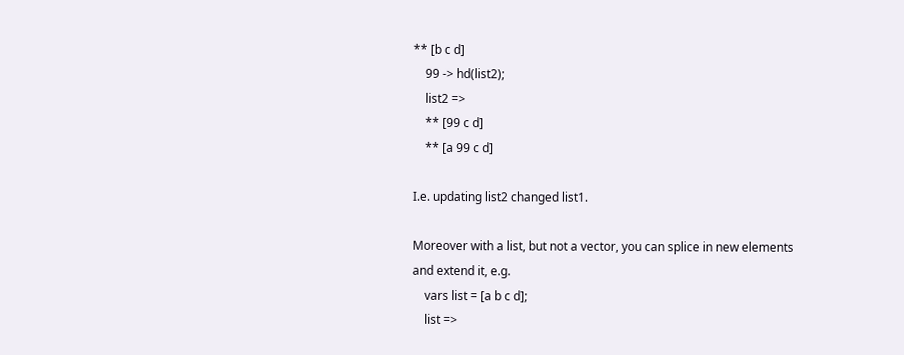** [b c d]
    99 -> hd(list2);
    list2 =>
    ** [99 c d]
    ** [a 99 c d]

I.e. updating list2 changed list1.

Moreover with a list, but not a vector, you can splice in new elements
and extend it, e.g.
    vars list = [a b c d];
    list =>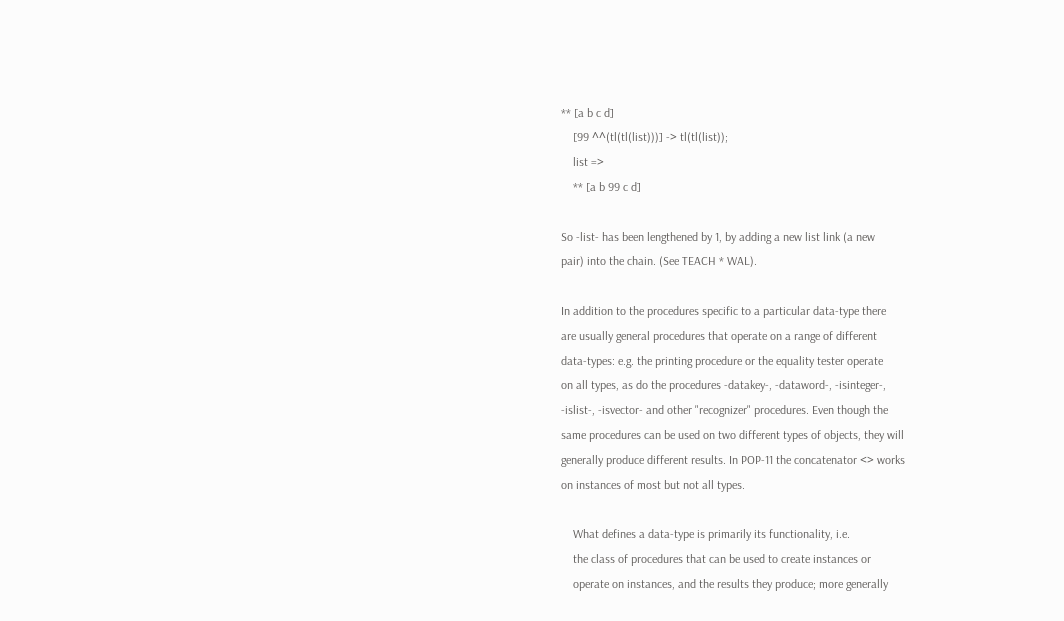** [a b c d]
    [99 ^^(tl(tl(list)))] -> tl(tl(list));
    list =>
    ** [a b 99 c d]

So -list- has been lengthened by 1, by adding a new list link (a new
pair) into the chain. (See TEACH * WAL).

In addition to the procedures specific to a particular data-type there
are usually general procedures that operate on a range of different
data-types: e.g. the printing procedure or the equality tester operate
on all types, as do the procedures -datakey-, -dataword-, -isinteger-,
-islist-, -isvector- and other "recognizer" procedures. Even though the
same procedures can be used on two different types of objects, they will
generally produce different results. In POP-11 the concatenator <> works
on instances of most but not all types.

    What defines a data-type is primarily its functionality, i.e.
    the class of procedures that can be used to create instances or
    operate on instances, and the results they produce; more generally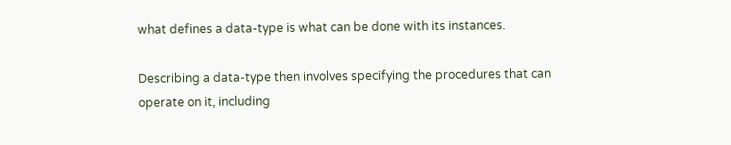what defines a data-type is what can be done with its instances.

Describing a data-type then involves specifying the procedures that can
operate on it, including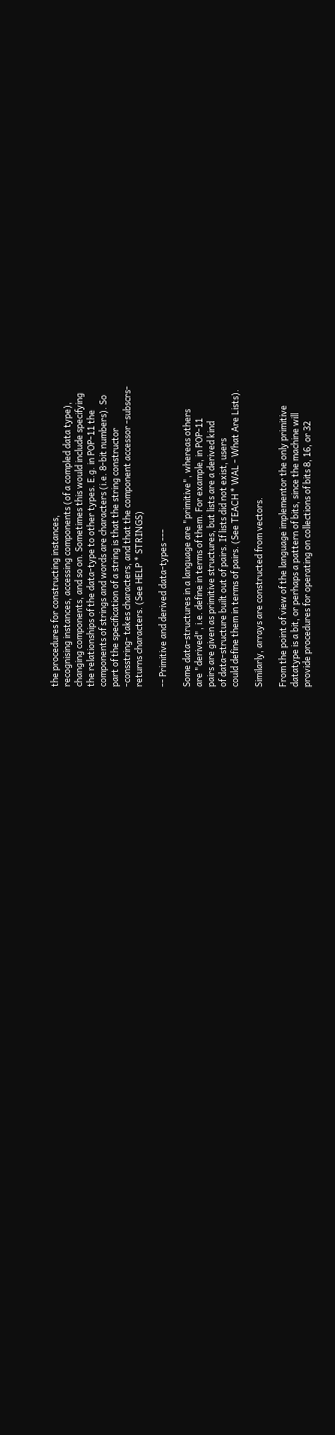the procedures for constructing instances,
recognising instances, accessing components (of a compled data type),
changing components, and so on. Sometimes this would include specifying
the relationships of the data-type to other types. E.g. in POP-11 the
components of strings and words are characters (i.e. 8-bit numbers). So
part of the specification of a string is that the string constructor
-consstring- takes characters, and that the component accessor -subscrs-
returns characters. (See HELP * STRINGS)

-- Primitive and derived data-types ---

Some data-structures in a language are "primitive", whereas others
are "derived", i.e. define in terms of them. For example, in POP-11
pairs are given as primitive structures, but lists are a derived kind
of data-structure built out of pairs. If lists did not exist, users
could define them in terms of pairs. (See TEACH * WAL - What Are Lists).

Similarly, arrays are constructed from vectors.

From the point of view of the language implementor the only primitive
datatype is a bit, or perhaps a pattern of bits, since the machine will
provide procedures for operating on collections of bits 8, 16, or 32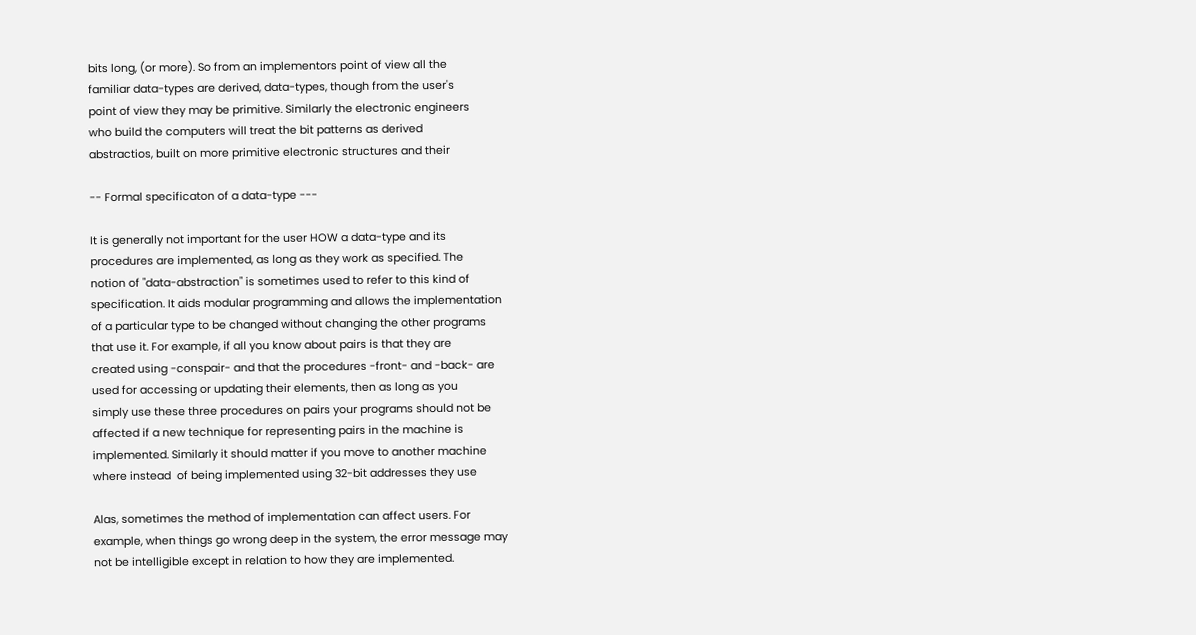bits long, (or more). So from an implementors point of view all the
familiar data-types are derived, data-types, though from the user's
point of view they may be primitive. Similarly the electronic engineers
who build the computers will treat the bit patterns as derived
abstractios, built on more primitive electronic structures and their

-- Formal specificaton of a data-type ---

It is generally not important for the user HOW a data-type and its
procedures are implemented, as long as they work as specified. The
notion of "data-abstraction" is sometimes used to refer to this kind of
specification. It aids modular programming and allows the implementation
of a particular type to be changed without changing the other programs
that use it. For example, if all you know about pairs is that they are
created using -conspair- and that the procedures -front- and -back- are
used for accessing or updating their elements, then as long as you
simply use these three procedures on pairs your programs should not be
affected if a new technique for representing pairs in the machine is
implemented. Similarly it should matter if you move to another machine
where instead  of being implemented using 32-bit addresses they use

Alas, sometimes the method of implementation can affect users. For
example, when things go wrong deep in the system, the error message may
not be intelligible except in relation to how they are implemented.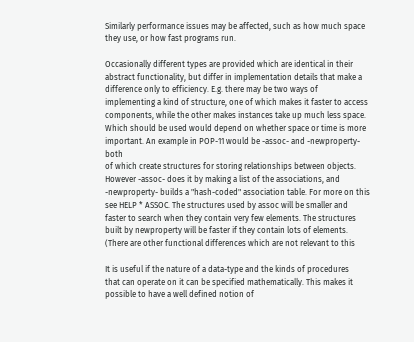Similarly performance issues may be affected, such as how much space
they use, or how fast programs run.

Occasionally different types are provided which are identical in their
abstract functionality, but differ in implementation details that make a
difference only to efficiency. E.g. there may be two ways of
implementing a kind of structure, one of which makes it faster to access
components, while the other makes instances take up much less space.
Which should be used would depend on whether space or time is more
important. An example in POP-11 would be -assoc- and -newproperty- both
of which create structures for storing relationships between objects.
However -assoc- does it by making a list of the associations, and
-newproperty- builds a "hash-coded" association table. For more on this
see HELP * ASSOC. The structures used by assoc will be smaller and
faster to search when they contain very few elements. The structures
built by newproperty will be faster if they contain lots of elements.
(There are other functional differences which are not relevant to this

It is useful if the nature of a data-type and the kinds of procedures
that can operate on it can be specified mathematically. This makes it
possible to have a well defined notion of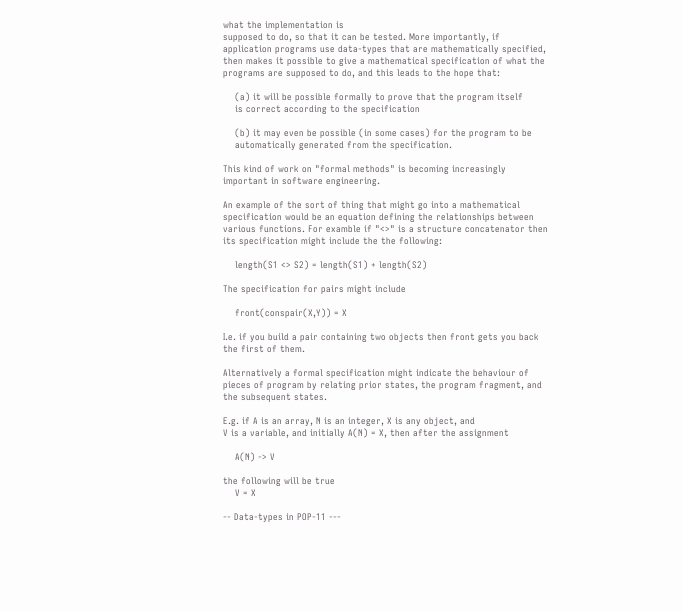what the implementation is
supposed to do, so that it can be tested. More importantly, if
application programs use data-types that are mathematically specified,
then makes it possible to give a mathematical specification of what the
programs are supposed to do, and this leads to the hope that:

    (a) it will be possible formally to prove that the program itself
    is correct according to the specification

    (b) it may even be possible (in some cases) for the program to be
    automatically generated from the specification.

This kind of work on "formal methods" is becoming increasingly
important in software engineering.

An example of the sort of thing that might go into a mathematical
specification would be an equation defining the relationships between
various functions. For examble if "<>" is a structure concatenator then
its specification might include the the following:

    length(S1 <> S2) = length(S1) + length(S2)

The specification for pairs might include

    front(conspair(X,Y)) = X

I.e. if you build a pair containing two objects then front gets you back
the first of them.

Alternatively a formal specification might indicate the behaviour of
pieces of program by relating prior states, the program fragment, and
the subsequent states.

E.g. if A is an array, N is an integer, X is any object, and
V is a variable, and initially A(N) = X, then after the assignment

    A(N) -> V

the following will be true
    V = X

-- Data-types in POP-11 ---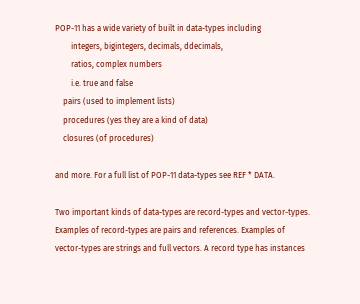POP-11 has a wide variety of built in data-types including
        integers, bigintegers, decimals, ddecimals,
        ratios, complex numbers
        i.e. true and false
    pairs (used to implement lists)
    procedures (yes they are a kind of data)
    closures (of procedures)

and more. For a full list of POP-11 data-types see REF * DATA.

Two important kinds of data-types are record-types and vector-types.
Examples of record-types are pairs and references. Examples of
vector-types are strings and full vectors. A record type has instances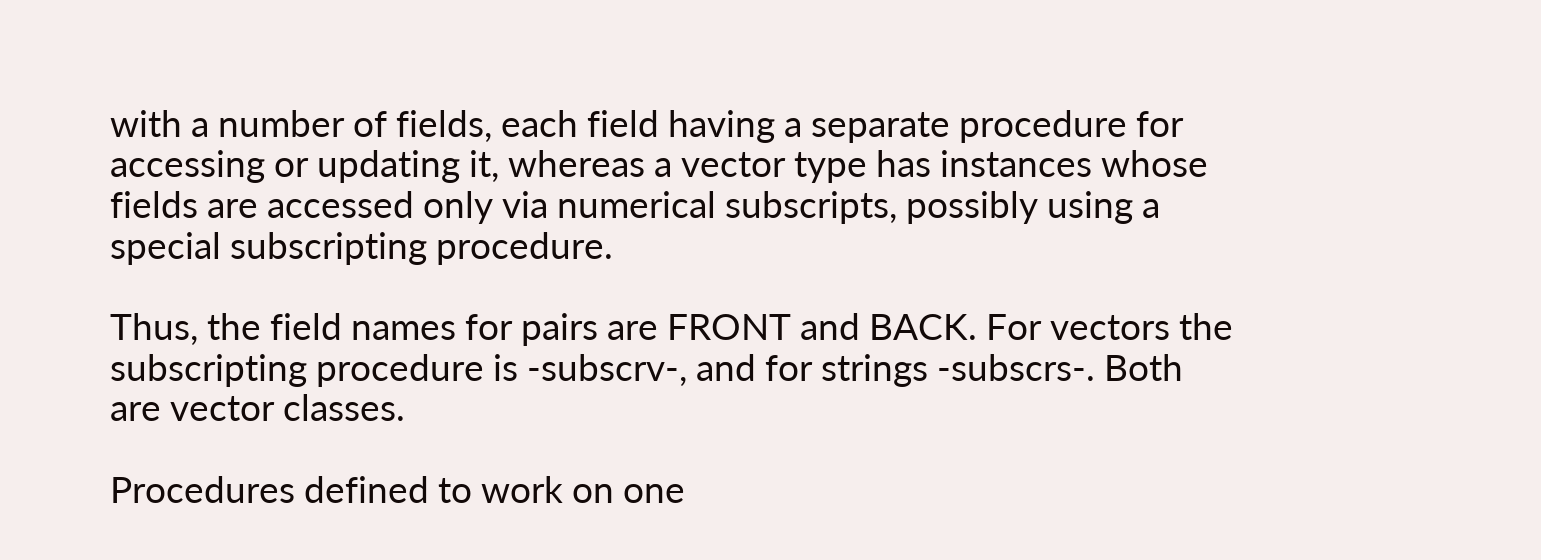with a number of fields, each field having a separate procedure for
accessing or updating it, whereas a vector type has instances whose
fields are accessed only via numerical subscripts, possibly using a
special subscripting procedure.

Thus, the field names for pairs are FRONT and BACK. For vectors the
subscripting procedure is -subscrv-, and for strings -subscrs-. Both
are vector classes.

Procedures defined to work on one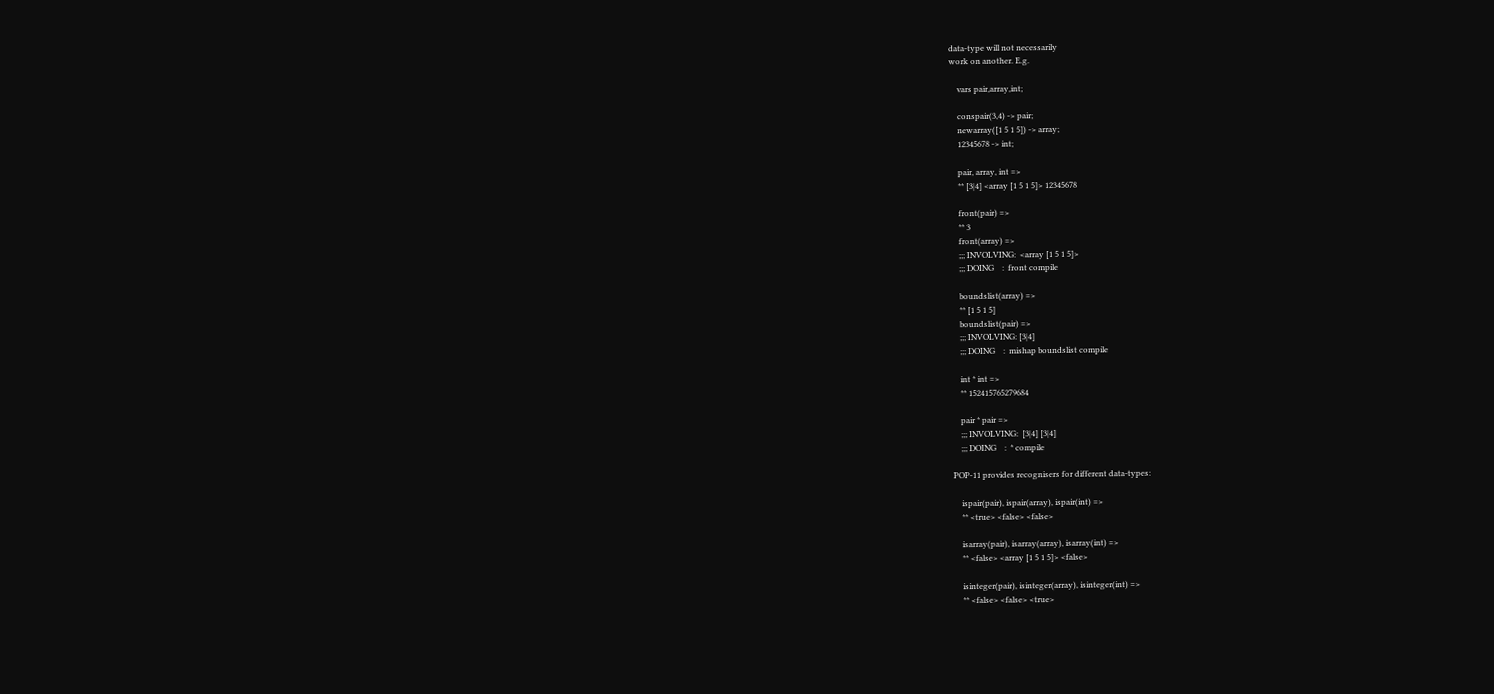data-type will not necessarily
work on another. E.g.

    vars pair,array,int;

    conspair(3,4) -> pair;
    newarray([1 5 1 5]) -> array;
    12345678 -> int;

    pair, array, int =>
    ** [3|4] <array [1 5 1 5]> 12345678

    front(pair) =>
    ** 3
    front(array) =>
    ;;; INVOLVING:  <array [1 5 1 5]>
    ;;; DOING    :  front compile

    boundslist(array) =>
    ** [1 5 1 5]
    boundslist(pair) =>
    ;;; INVOLVING: [3|4]
    ;;; DOING    :  mishap boundslist compile

    int * int =>
    ** 152415765279684

    pair * pair =>
    ;;; INVOLVING:  [3|4] [3|4]
    ;;; DOING    :  * compile

POP-11 provides recognisers for different data-types:

    ispair(pair), ispair(array), ispair(int) =>
    ** <true> <false> <false>

    isarray(pair), isarray(array), isarray(int) =>
    ** <false> <array [1 5 1 5]> <false>

    isinteger(pair), isinteger(array), isinteger(int) =>
    ** <false> <false> <true>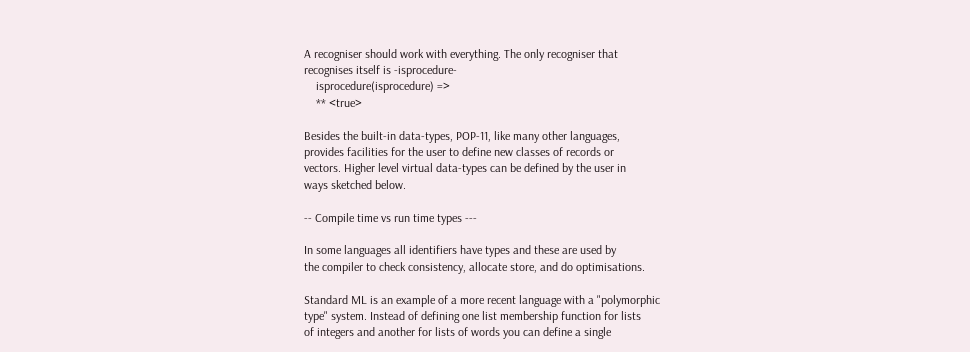A recogniser should work with everything. The only recogniser that
recognises itself is -isprocedure-
    isprocedure(isprocedure) =>
    ** <true>

Besides the built-in data-types, POP-11, like many other languages,
provides facilities for the user to define new classes of records or
vectors. Higher level virtual data-types can be defined by the user in
ways sketched below.

-- Compile time vs run time types ---

In some languages all identifiers have types and these are used by
the compiler to check consistency, allocate store, and do optimisations.

Standard ML is an example of a more recent language with a "polymorphic
type" system. Instead of defining one list membership function for lists
of integers and another for lists of words you can define a single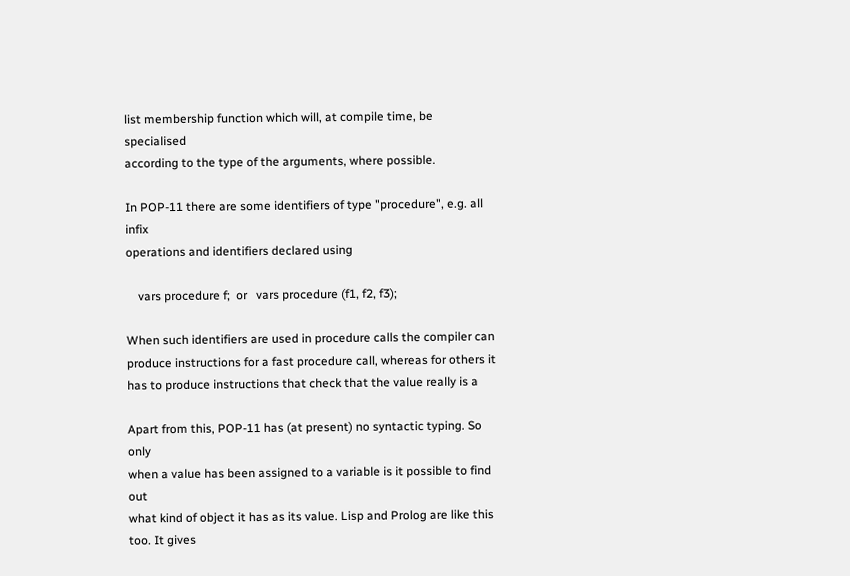list membership function which will, at compile time, be specialised
according to the type of the arguments, where possible.

In POP-11 there are some identifiers of type "procedure", e.g. all infix
operations and identifiers declared using

    vars procedure f;  or   vars procedure (f1, f2, f3);

When such identifiers are used in procedure calls the compiler can
produce instructions for a fast procedure call, whereas for others it
has to produce instructions that check that the value really is a

Apart from this, POP-11 has (at present) no syntactic typing. So only
when a value has been assigned to a variable is it possible to find out
what kind of object it has as its value. Lisp and Prolog are like this
too. It gives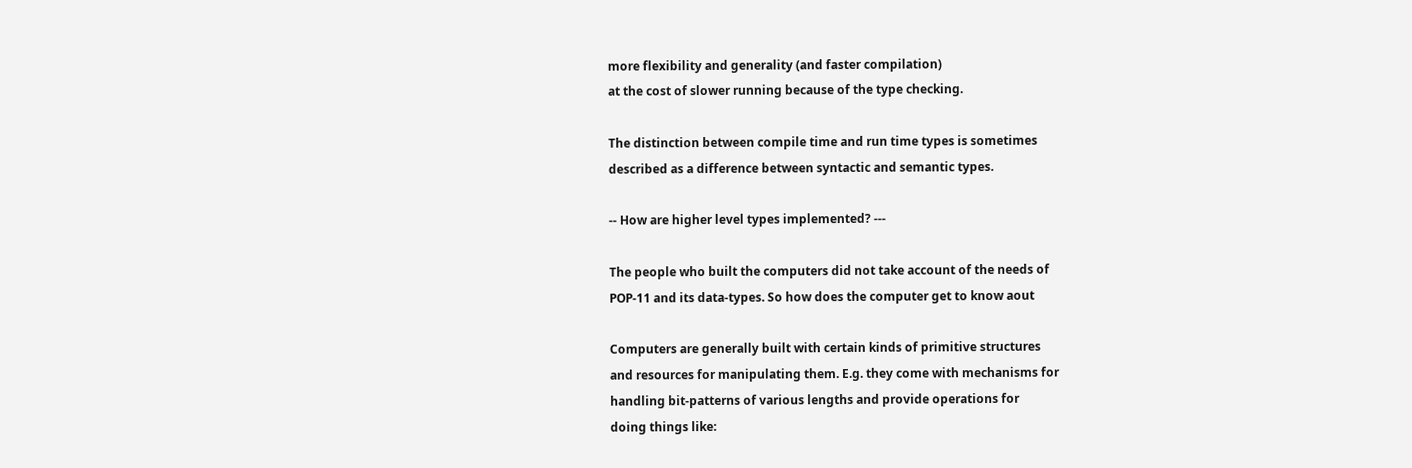more flexibility and generality (and faster compilation)
at the cost of slower running because of the type checking.

The distinction between compile time and run time types is sometimes
described as a difference between syntactic and semantic types.

-- How are higher level types implemented? ---

The people who built the computers did not take account of the needs of
POP-11 and its data-types. So how does the computer get to know aout

Computers are generally built with certain kinds of primitive structures
and resources for manipulating them. E.g. they come with mechanisms for
handling bit-patterns of various lengths and provide operations for
doing things like: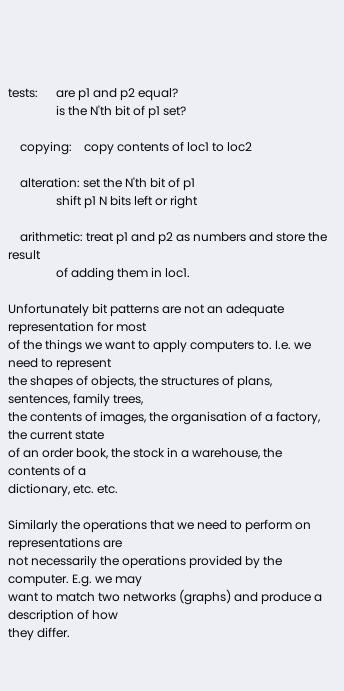tests:      are p1 and p2 equal?
                is the N'th bit of p1 set?

    copying:    copy contents of loc1 to loc2

    alteration: set the N'th bit of p1
                shift p1 N bits left or right

    arithmetic: treat p1 and p2 as numbers and store the result
                of adding them in loc1.

Unfortunately bit patterns are not an adequate representation for most
of the things we want to apply computers to. I.e. we need to represent
the shapes of objects, the structures of plans, sentences, family trees,
the contents of images, the organisation of a factory, the current state
of an order book, the stock in a warehouse, the contents of a
dictionary, etc. etc.

Similarly the operations that we need to perform on representations are
not necessarily the operations provided by the computer. E.g. we may
want to match two networks (graphs) and produce a description of how
they differ.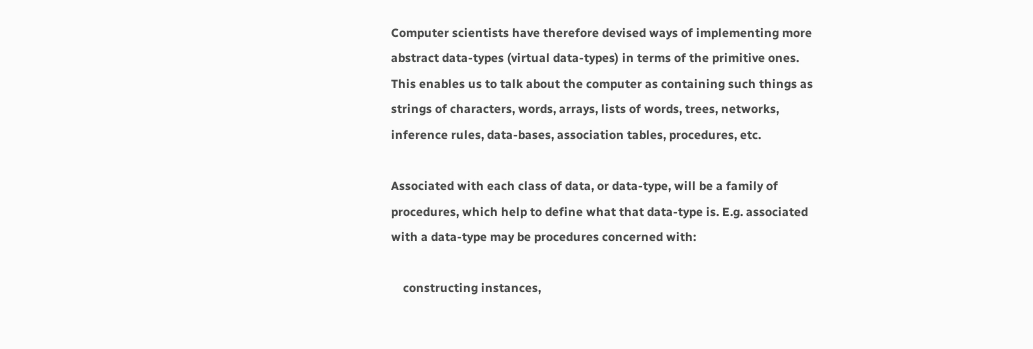Computer scientists have therefore devised ways of implementing more
abstract data-types (virtual data-types) in terms of the primitive ones.
This enables us to talk about the computer as containing such things as
strings of characters, words, arrays, lists of words, trees, networks,
inference rules, data-bases, association tables, procedures, etc.

Associated with each class of data, or data-type, will be a family of
procedures, which help to define what that data-type is. E.g. associated
with a data-type may be procedures concerned with:

    constructing instances,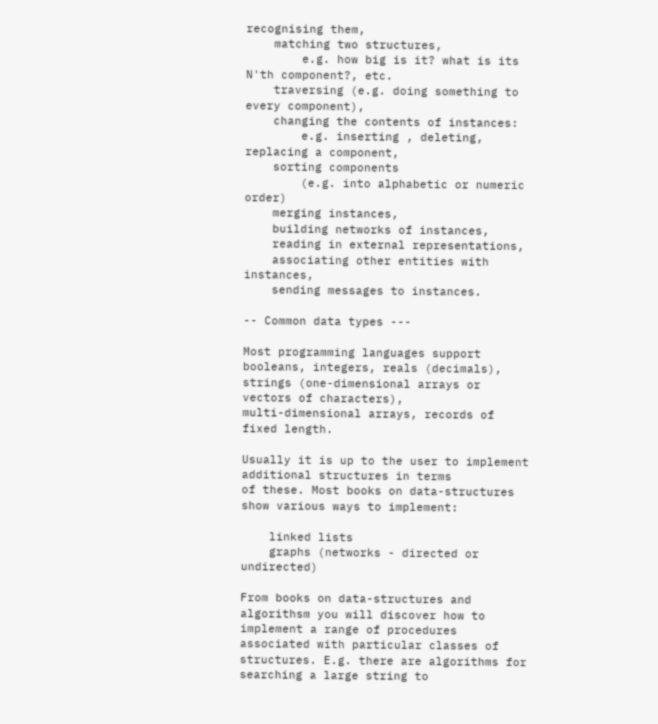recognising them,
    matching two structures,
        e.g. how big is it? what is its N'th component?, etc.
    traversing (e.g. doing something to every component),
    changing the contents of instances:
        e.g. inserting , deleting, replacing a component,
    sorting components
        (e.g. into alphabetic or numeric order)
    merging instances,
    building networks of instances,
    reading in external representations,
    associating other entities with instances,
    sending messages to instances.

-- Common data types ---

Most programming languages support booleans, integers, reals (decimals),
strings (one-dimensional arrays or vectors of characters),
multi-dimensional arrays, records of fixed length.

Usually it is up to the user to implement additional structures in terms
of these. Most books on data-structures show various ways to implement:

    linked lists
    graphs (networks - directed or undirected)

From books on data-structures and algorithsm you will discover how to
implement a range of procedures associated with particular classes of
structures. E.g. there are algorithms for searching a large string to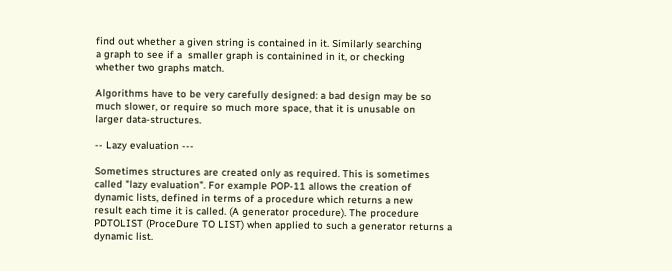find out whether a given string is contained in it. Similarly searching
a graph to see if a  smaller graph is containined in it, or checking
whether two graphs match.

Algorithms have to be very carefully designed: a bad design may be so
much slower, or require so much more space, that it is unusable on
larger data-structures.

-- Lazy evaluation ---

Sometimes structures are created only as required. This is sometimes
called "lazy evaluation". For example POP-11 allows the creation of
dynamic lists, defined in terms of a procedure which returns a new
result each time it is called. (A generator procedure). The procedure
PDTOLIST (ProceDure TO LIST) when applied to such a generator returns a
dynamic list.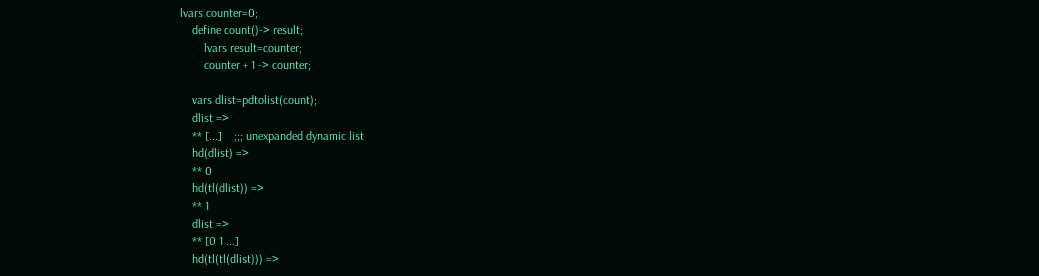lvars counter=0;
    define count()-> result;
        lvars result=counter;
        counter + 1 -> counter;

    vars dlist=pdtolist(count);
    dlist =>
    ** [...]    ;;; unexpanded dynamic list
    hd(dlist) =>
    ** 0
    hd(tl(dlist)) =>
    ** 1
    dlist =>
    ** [0 1 ...]
    hd(tl(tl(dlist))) =>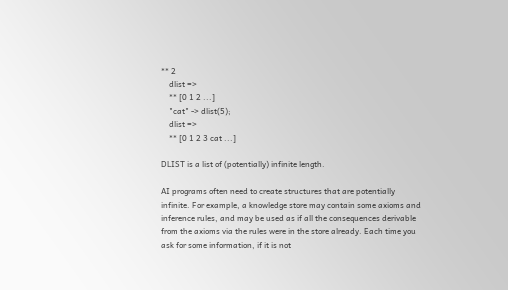** 2
    dlist =>
    ** [0 1 2 ...]
    "cat" -> dlist(5);
    dlist =>
    ** [0 1 2 3 cat ...]

DLIST is a list of (potentially) infinite length.

AI programs often need to create structures that are potentially
infinite. For example, a knowledge store may contain some axioms and
inference rules, and may be used as if all the consequences derivable
from the axioms via the rules were in the store already. Each time you
ask for some information, if it is not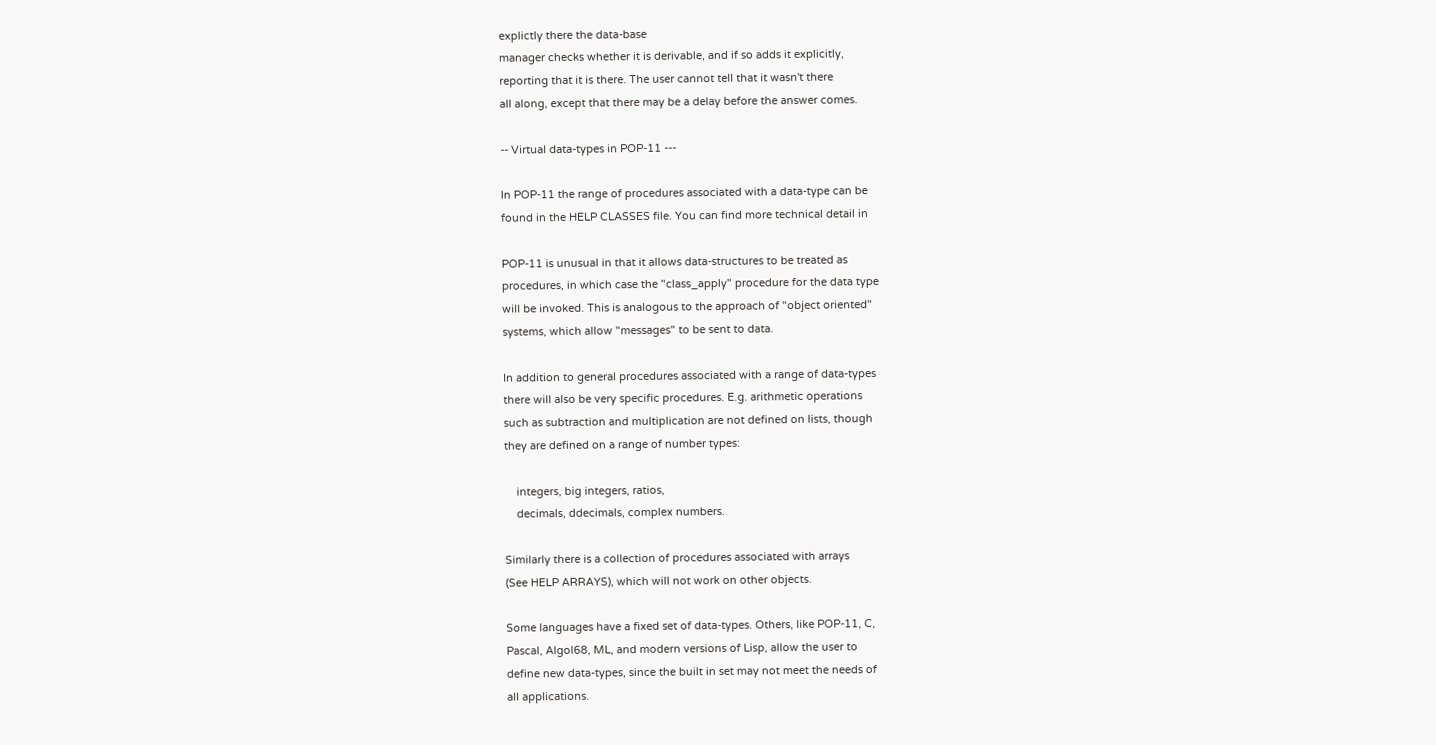explictly there the data-base
manager checks whether it is derivable, and if so adds it explicitly,
reporting that it is there. The user cannot tell that it wasn't there
all along, except that there may be a delay before the answer comes.

-- Virtual data-types in POP-11 ---

In POP-11 the range of procedures associated with a data-type can be
found in the HELP CLASSES file. You can find more technical detail in

POP-11 is unusual in that it allows data-structures to be treated as
procedures, in which case the "class_apply" procedure for the data type
will be invoked. This is analogous to the approach of "object oriented"
systems, which allow "messages" to be sent to data.

In addition to general procedures associated with a range of data-types
there will also be very specific procedures. E.g. arithmetic operations
such as subtraction and multiplication are not defined on lists, though
they are defined on a range of number types:

    integers, big integers, ratios,
    decimals, ddecimals, complex numbers.

Similarly there is a collection of procedures associated with arrays
(See HELP ARRAYS), which will not work on other objects.

Some languages have a fixed set of data-types. Others, like POP-11, C,
Pascal, Algol68, ML, and modern versions of Lisp, allow the user to
define new data-types, since the built in set may not meet the needs of
all applications.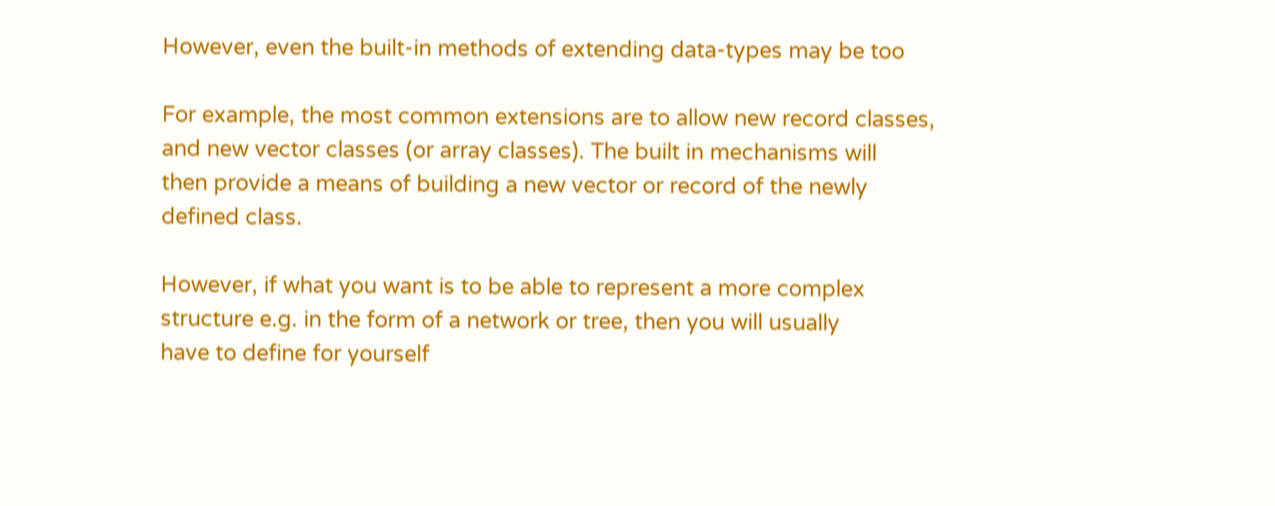However, even the built-in methods of extending data-types may be too

For example, the most common extensions are to allow new record classes,
and new vector classes (or array classes). The built in mechanisms will
then provide a means of building a new vector or record of the newly
defined class.

However, if what you want is to be able to represent a more complex
structure e.g. in the form of a network or tree, then you will usually
have to define for yourself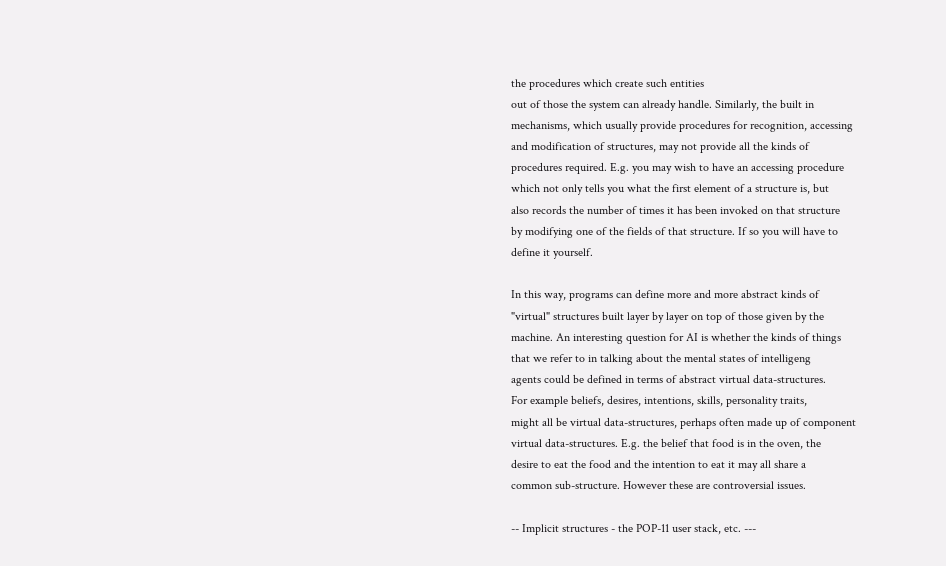the procedures which create such entities
out of those the system can already handle. Similarly, the built in
mechanisms, which usually provide procedures for recognition, accessing
and modification of structures, may not provide all the kinds of
procedures required. E.g. you may wish to have an accessing procedure
which not only tells you what the first element of a structure is, but
also records the number of times it has been invoked on that structure
by modifying one of the fields of that structure. If so you will have to
define it yourself.

In this way, programs can define more and more abstract kinds of
"virtual" structures built layer by layer on top of those given by the
machine. An interesting question for AI is whether the kinds of things
that we refer to in talking about the mental states of intelligeng
agents could be defined in terms of abstract virtual data-structures.
For example beliefs, desires, intentions, skills, personality traits,
might all be virtual data-structures, perhaps often made up of component
virtual data-structures. E.g. the belief that food is in the oven, the
desire to eat the food and the intention to eat it may all share a
common sub-structure. However these are controversial issues.

-- Implicit structures - the POP-11 user stack, etc. ---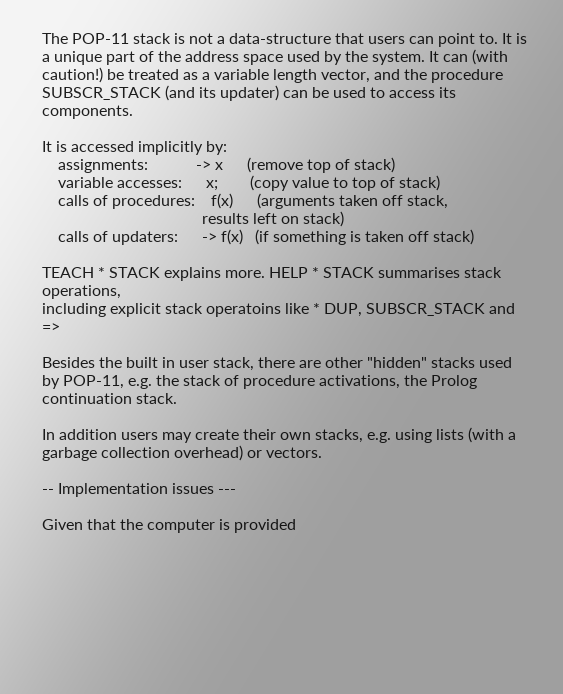The POP-11 stack is not a data-structure that users can point to. It is
a unique part of the address space used by the system. It can (with
caution!) be treated as a variable length vector, and the procedure
SUBSCR_STACK (and its updater) can be used to access its components.

It is accessed implicitly by:
    assignments:            -> x      (remove top of stack)
    variable accesses:      x;        (copy value to top of stack)
    calls of procedures:    f(x)      (arguments taken off stack,
                                        results left on stack)
    calls of updaters:      -> f(x)   (if something is taken off stack)

TEACH * STACK explains more. HELP * STACK summarises stack operations,
including explicit stack operatoins like * DUP, SUBSCR_STACK and =>

Besides the built in user stack, there are other "hidden" stacks used
by POP-11, e.g. the stack of procedure activations, the Prolog
continuation stack.

In addition users may create their own stacks, e.g. using lists (with a
garbage collection overhead) or vectors.

-- Implementation issues ---

Given that the computer is provided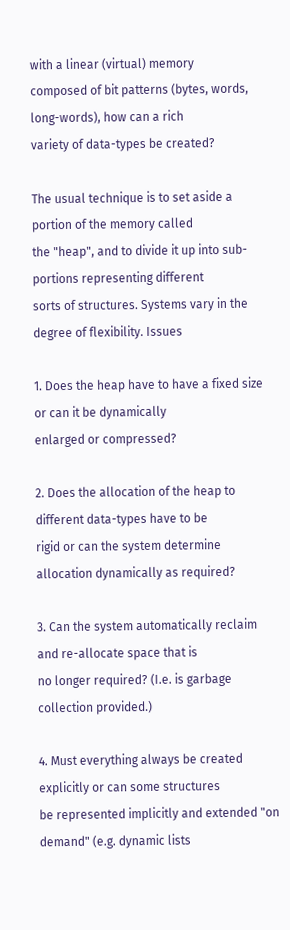with a linear (virtual) memory
composed of bit patterns (bytes, words, long-words), how can a rich
variety of data-types be created?

The usual technique is to set aside a portion of the memory called
the "heap", and to divide it up into sub-portions representing different
sorts of structures. Systems vary in the degree of flexibility. Issues

1. Does the heap have to have a fixed size or can it be dynamically
enlarged or compressed?

2. Does the allocation of the heap to different data-types have to be
rigid or can the system determine allocation dynamically as required?

3. Can the system automatically reclaim and re-allocate space that is
no longer required? (I.e. is garbage collection provided.)

4. Must everything always be created explicitly or can some structures
be represented implicitly and extended "on demand" (e.g. dynamic lists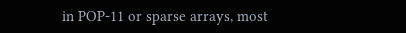in POP-11 or sparse arrays, most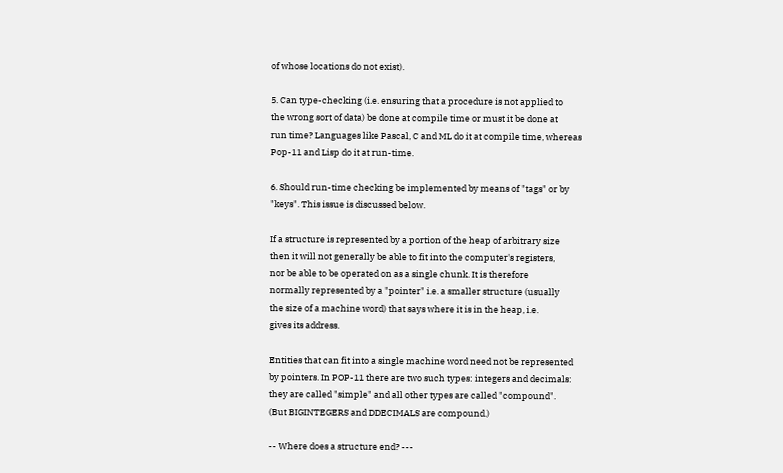of whose locations do not exist).

5. Can type-checking (i.e. ensuring that a procedure is not applied to
the wrong sort of data) be done at compile time or must it be done at
run time? Languages like Pascal, C and ML do it at compile time, whereas
Pop-11 and Lisp do it at run-time.

6. Should run-time checking be implemented by means of "tags" or by
"keys". This issue is discussed below.

If a structure is represented by a portion of the heap of arbitrary size
then it will not generally be able to fit into the computer's registers,
nor be able to be operated on as a single chunk. It is therefore
normally represented by a "pointer" i.e. a smaller structure (usually
the size of a machine word) that says where it is in the heap, i.e.
gives its address.

Entities that can fit into a single machine word need not be represented
by pointers. In POP-11 there are two such types: integers and decimals:
they are called "simple" and all other types are called "compound".
(But BIGINTEGERS and DDECIMALS are compound.)

-- Where does a structure end? ---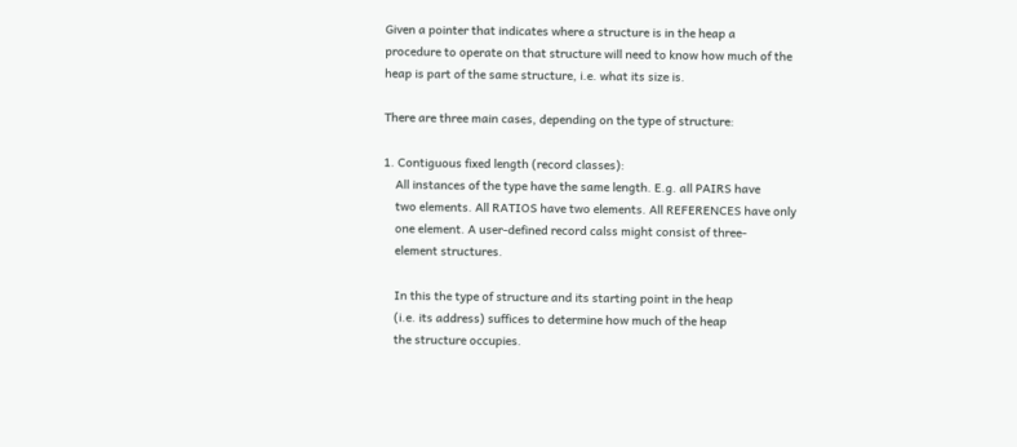Given a pointer that indicates where a structure is in the heap a
procedure to operate on that structure will need to know how much of the
heap is part of the same structure, i.e. what its size is.

There are three main cases, depending on the type of structure:

1. Contiguous fixed length (record classes):
    All instances of the type have the same length. E.g. all PAIRS have
    two elements. All RATIOS have two elements. All REFERENCES have only
    one element. A user-defined record calss might consist of three-
    element structures.

    In this the type of structure and its starting point in the heap
    (i.e. its address) suffices to determine how much of the heap
    the structure occupies.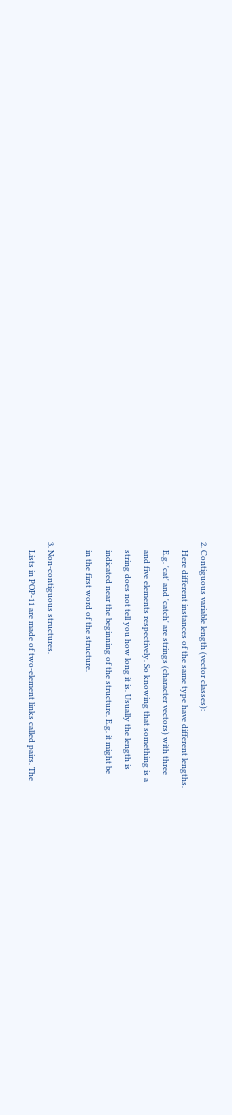2. Contiguous variable length (vector classes):
    Here different instances of the same type have different lengths.
    E.g. 'cat' and 'catch' are strings (character vectors) with three
    and five elements respectively. So knowing that something is a
    string does not tell you how long it is. Usually the length is
    indicated near the beginning of the structure. E.g. it might be
    in the first word of the structure.

3. Non-contiguous structures.
    Lists in POP-11 are made of two-element links called pairs. The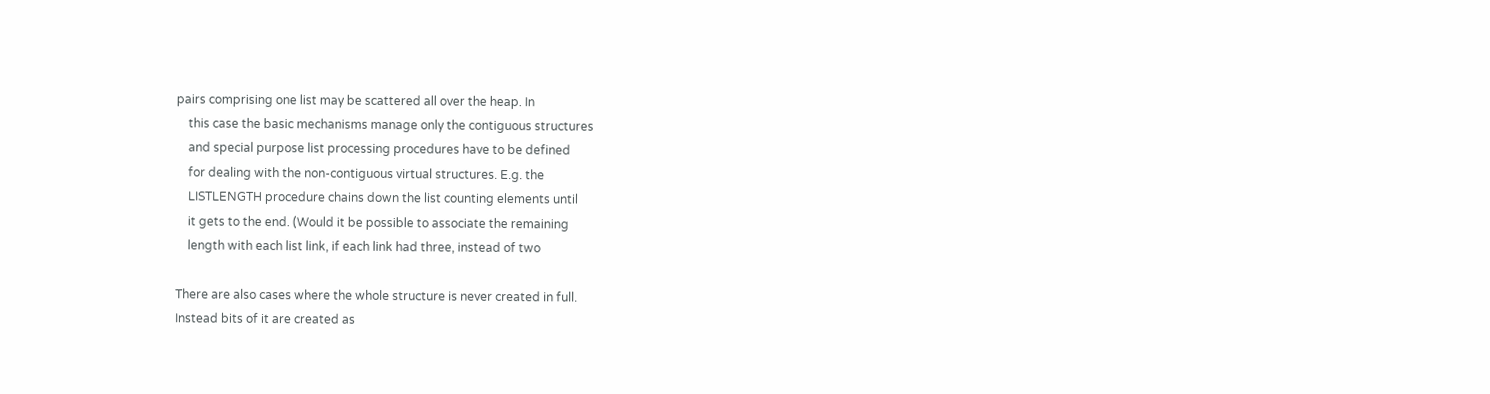pairs comprising one list may be scattered all over the heap. In
    this case the basic mechanisms manage only the contiguous structures
    and special purpose list processing procedures have to be defined
    for dealing with the non-contiguous virtual structures. E.g. the
    LISTLENGTH procedure chains down the list counting elements until
    it gets to the end. (Would it be possible to associate the remaining
    length with each list link, if each link had three, instead of two

There are also cases where the whole structure is never created in full.
Instead bits of it are created as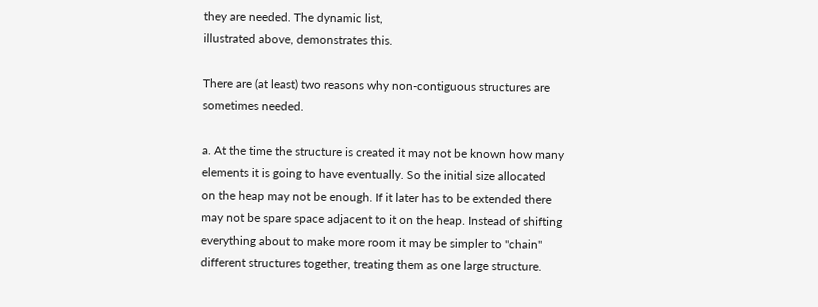they are needed. The dynamic list,
illustrated above, demonstrates this.

There are (at least) two reasons why non-contiguous structures are
sometimes needed.

a. At the time the structure is created it may not be known how many
elements it is going to have eventually. So the initial size allocated
on the heap may not be enough. If it later has to be extended there
may not be spare space adjacent to it on the heap. Instead of shifting
everything about to make more room it may be simpler to "chain"
different structures together, treating them as one large structure.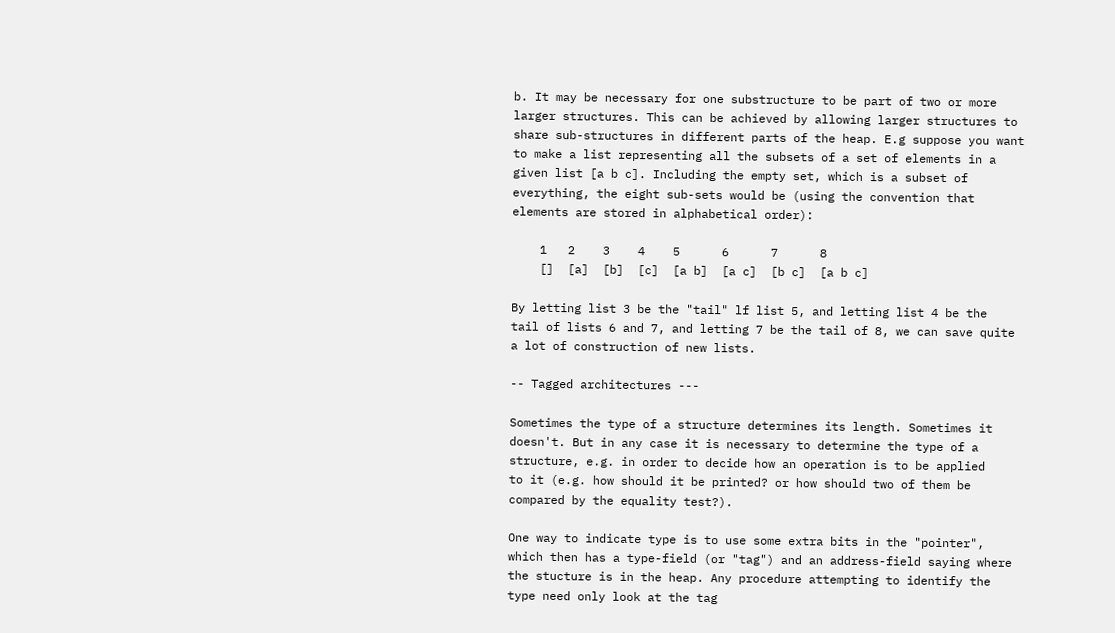b. It may be necessary for one substructure to be part of two or more
larger structures. This can be achieved by allowing larger structures to
share sub-structures in different parts of the heap. E.g suppose you want
to make a list representing all the subsets of a set of elements in a
given list [a b c]. Including the empty set, which is a subset of
everything, the eight sub-sets would be (using the convention that
elements are stored in alphabetical order):

    1   2    3    4    5      6      7      8
    []  [a]  [b]  [c]  [a b]  [a c]  [b c]  [a b c]

By letting list 3 be the "tail" lf list 5, and letting list 4 be the
tail of lists 6 and 7, and letting 7 be the tail of 8, we can save quite
a lot of construction of new lists.

-- Tagged architectures ---

Sometimes the type of a structure determines its length. Sometimes it
doesn't. But in any case it is necessary to determine the type of a
structure, e.g. in order to decide how an operation is to be applied
to it (e.g. how should it be printed? or how should two of them be
compared by the equality test?).

One way to indicate type is to use some extra bits in the "pointer",
which then has a type-field (or "tag") and an address-field saying where
the stucture is in the heap. Any procedure attempting to identify the
type need only look at the tag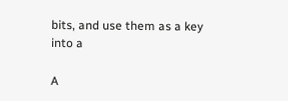bits, and use them as a key into a

A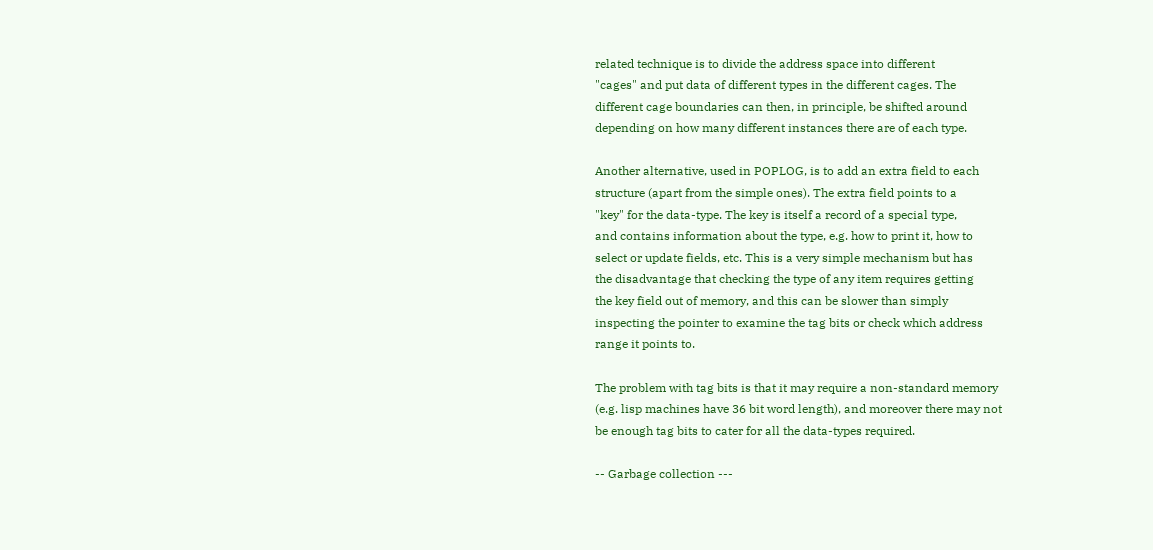related technique is to divide the address space into different
"cages" and put data of different types in the different cages. The
different cage boundaries can then, in principle, be shifted around
depending on how many different instances there are of each type.

Another alternative, used in POPLOG, is to add an extra field to each
structure (apart from the simple ones). The extra field points to a
"key" for the data-type. The key is itself a record of a special type,
and contains information about the type, e.g. how to print it, how to
select or update fields, etc. This is a very simple mechanism but has
the disadvantage that checking the type of any item requires getting
the key field out of memory, and this can be slower than simply
inspecting the pointer to examine the tag bits or check which address
range it points to.

The problem with tag bits is that it may require a non-standard memory
(e.g. lisp machines have 36 bit word length), and moreover there may not
be enough tag bits to cater for all the data-types required.

-- Garbage collection ---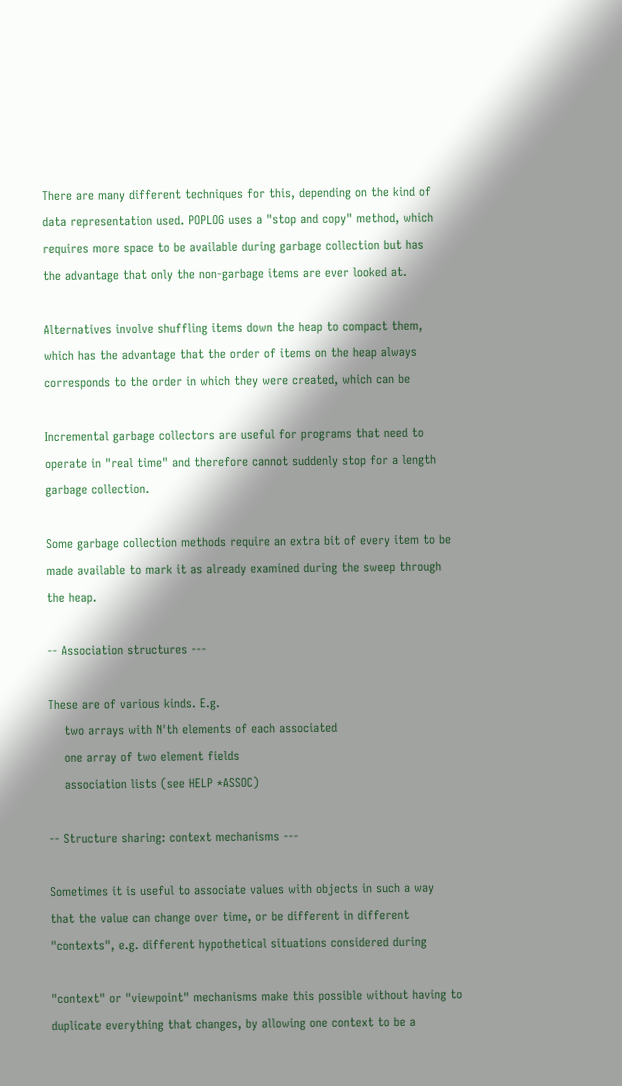There are many different techniques for this, depending on the kind of
data representation used. POPLOG uses a "stop and copy" method, which
requires more space to be available during garbage collection but has
the advantage that only the non-garbage items are ever looked at.

Alternatives involve shuffling items down the heap to compact them,
which has the advantage that the order of items on the heap always
corresponds to the order in which they were created, which can be

Incremental garbage collectors are useful for programs that need to
operate in "real time" and therefore cannot suddenly stop for a length
garbage collection.

Some garbage collection methods require an extra bit of every item to be
made available to mark it as already examined during the sweep through
the heap.

-- Association structures ---

These are of various kinds. E.g.
    two arrays with N'th elements of each associated
    one array of two element fields
    association lists (see HELP *ASSOC)

-- Structure sharing: context mechanisms ---

Sometimes it is useful to associate values with objects in such a way
that the value can change over time, or be different in different
"contexts", e.g. different hypothetical situations considered during

"context" or "viewpoint" mechanisms make this possible without having to
duplicate everything that changes, by allowing one context to be a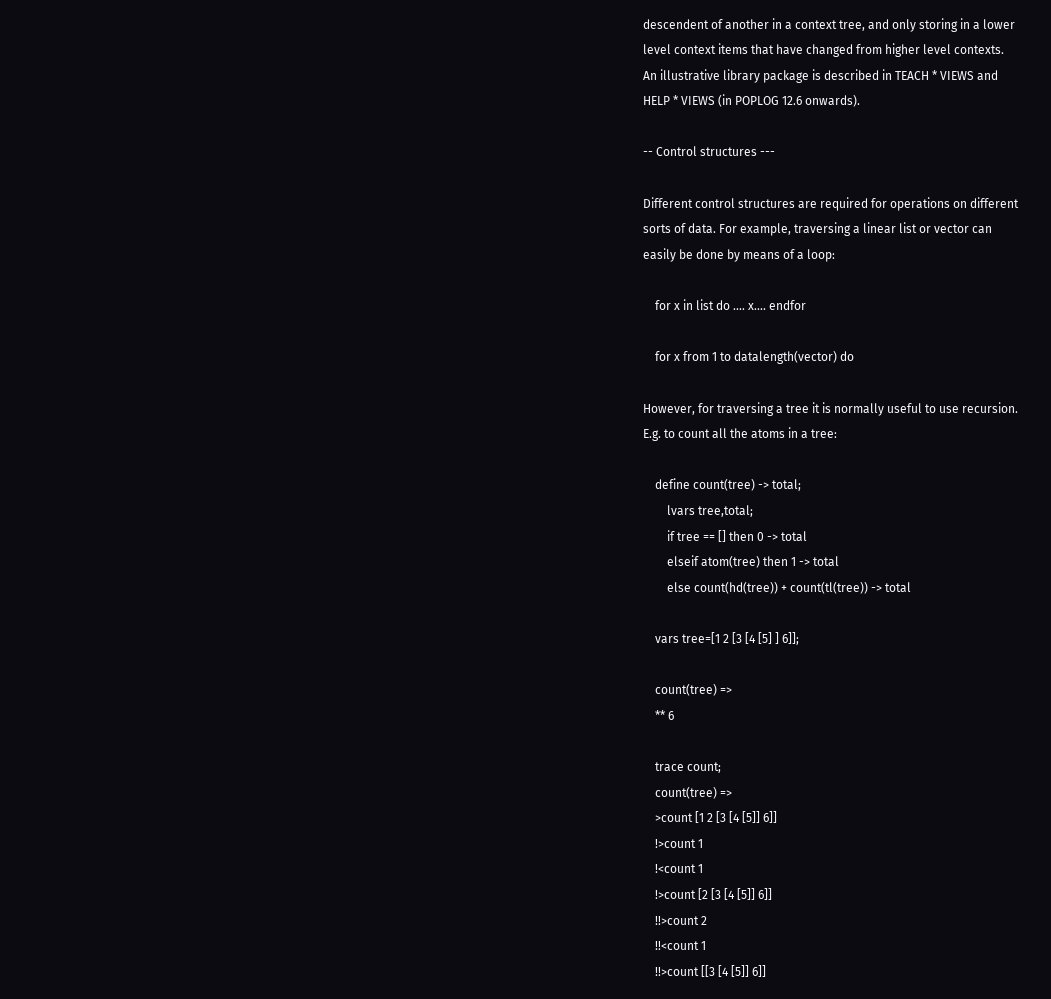descendent of another in a context tree, and only storing in a lower
level context items that have changed from higher level contexts.
An illustrative library package is described in TEACH * VIEWS and
HELP * VIEWS (in POPLOG 12.6 onwards).

-- Control structures ---

Different control structures are required for operations on different
sorts of data. For example, traversing a linear list or vector can
easily be done by means of a loop:

    for x in list do .... x.... endfor

    for x from 1 to datalength(vector) do

However, for traversing a tree it is normally useful to use recursion.
E.g. to count all the atoms in a tree:

    define count(tree) -> total;
        lvars tree,total;
        if tree == [] then 0 -> total
        elseif atom(tree) then 1 -> total
        else count(hd(tree)) + count(tl(tree)) -> total

    vars tree=[1 2 [3 [4 [5] ] 6]];

    count(tree) =>
    ** 6

    trace count;
    count(tree) =>
    >count [1 2 [3 [4 [5]] 6]]
    !>count 1
    !<count 1
    !>count [2 [3 [4 [5]] 6]]
    !!>count 2
    !!<count 1
    !!>count [[3 [4 [5]] 6]]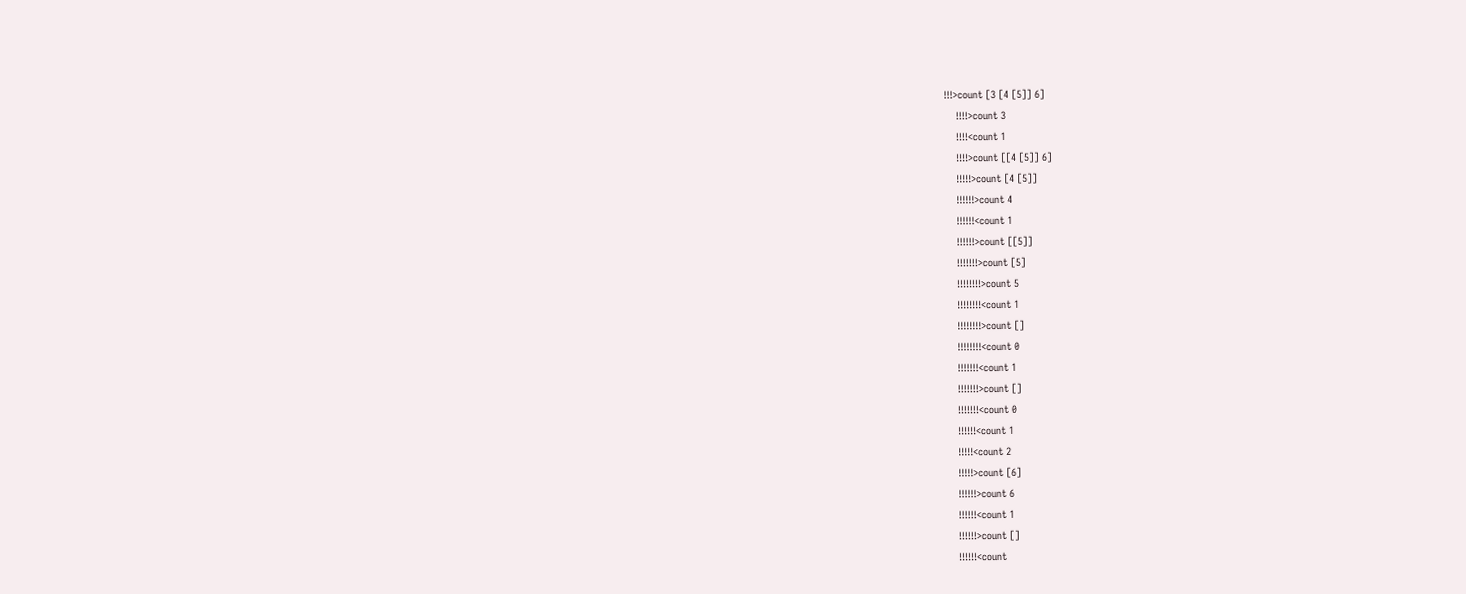!!!>count [3 [4 [5]] 6]
    !!!!>count 3
    !!!!<count 1
    !!!!>count [[4 [5]] 6]
    !!!!!>count [4 [5]]
    !!!!!!>count 4
    !!!!!!<count 1
    !!!!!!>count [[5]]
    !!!!!!!>count [5]
    !!!!!!!!>count 5
    !!!!!!!!<count 1
    !!!!!!!!>count []
    !!!!!!!!<count 0
    !!!!!!!<count 1
    !!!!!!!>count []
    !!!!!!!<count 0
    !!!!!!<count 1
    !!!!!<count 2
    !!!!!>count [6]
    !!!!!!>count 6
    !!!!!!<count 1
    !!!!!!>count []
    !!!!!!<count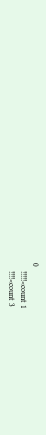0
    !!!!!<count 1
    !!!!<count 3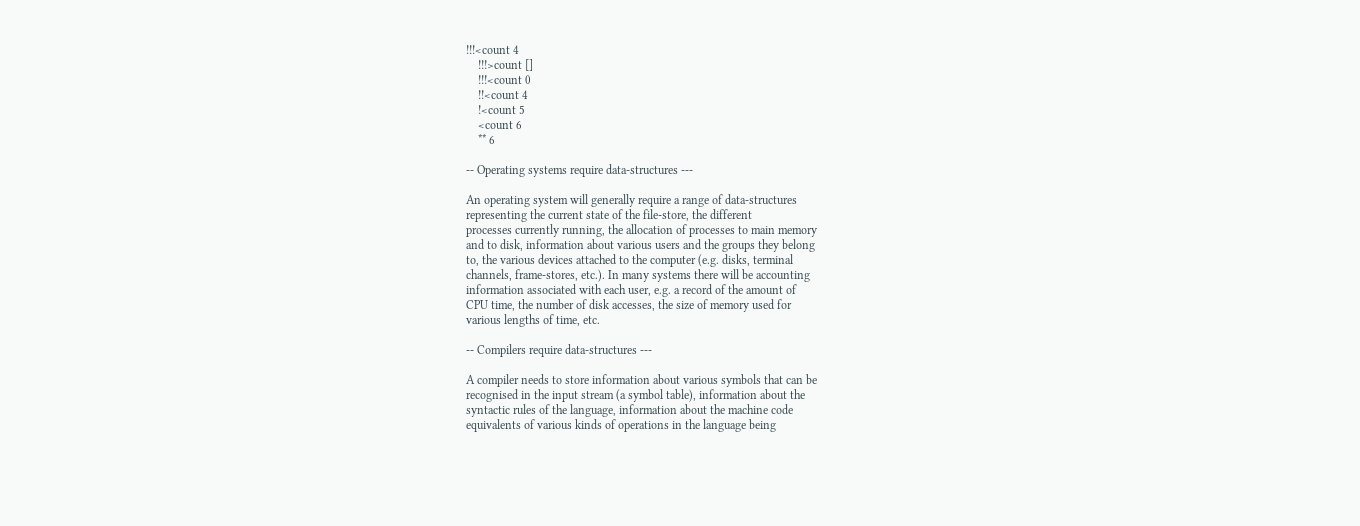!!!<count 4
    !!!>count []
    !!!<count 0
    !!<count 4
    !<count 5
    <count 6
    ** 6

-- Operating systems require data-structures ---

An operating system will generally require a range of data-structures
representing the current state of the file-store, the different
processes currently running, the allocation of processes to main memory
and to disk, information about various users and the groups they belong
to, the various devices attached to the computer (e.g. disks, terminal
channels, frame-stores, etc.). In many systems there will be accounting
information associated with each user, e.g. a record of the amount of
CPU time, the number of disk accesses, the size of memory used for
various lengths of time, etc.

-- Compilers require data-structures ---

A compiler needs to store information about various symbols that can be
recognised in the input stream (a symbol table), information about the
syntactic rules of the language, information about the machine code
equivalents of various kinds of operations in the language being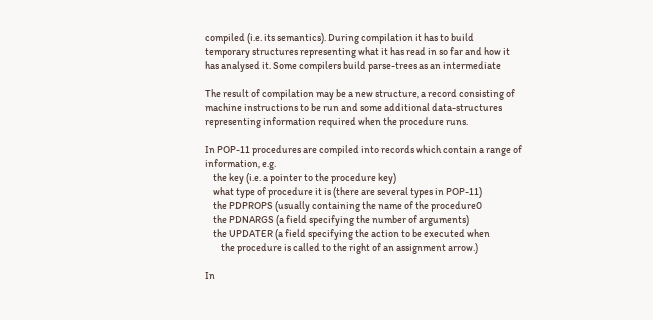compiled (i.e. its semantics). During compilation it has to build
temporary structures representing what it has read in so far and how it
has analysed it. Some compilers build parse-trees as an intermediate

The result of compilation may be a new structure, a record consisting of
machine instructions to be run and some additional data-structures
representing information required when the procedure runs.

In POP-11 procedures are compiled into records which contain a range of
information, e.g.
    the key (i.e. a pointer to the procedure key)
    what type of procedure it is (there are several types in POP-11)
    the PDPROPS (usually containing the name of the procedure0
    the PDNARGS (a field specifying the number of arguments)
    the UPDATER (a field specifying the action to be executed when
        the procedure is called to the right of an assignment arrow.)

In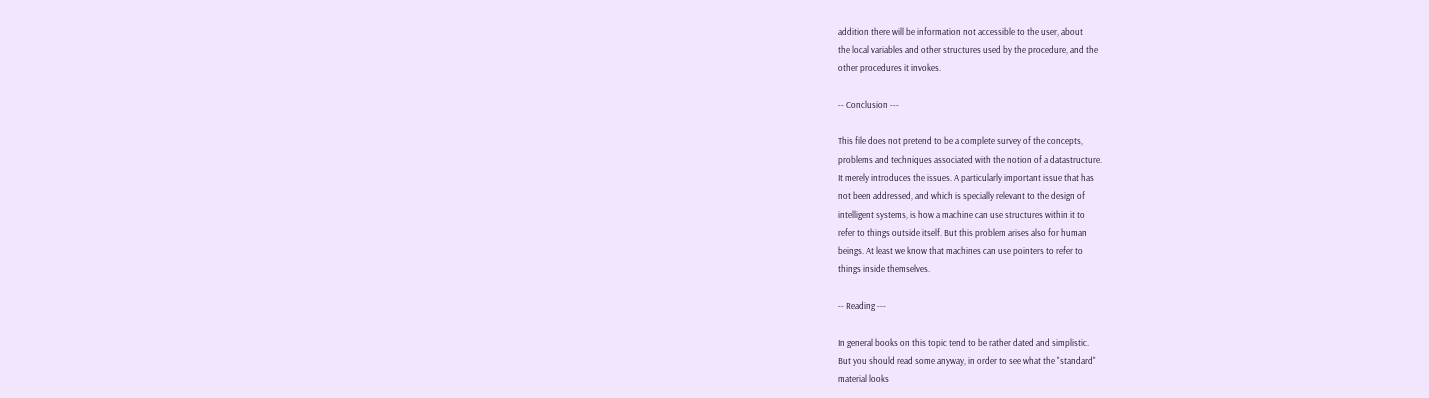addition there will be information not accessible to the user, about
the local variables and other structures used by the procedure, and the
other procedures it invokes.

-- Conclusion ---

This file does not pretend to be a complete survey of the concepts,
problems and techniques associated with the notion of a datastructure.
It merely introduces the issues. A particularly important issue that has
not been addressed, and which is specially relevant to the design of
intelligent systems, is how a machine can use structures within it to
refer to things outside itself. But this problem arises also for human
beings. At least we know that machines can use pointers to refer to
things inside themselves.

-- Reading ---

In general books on this topic tend to be rather dated and simplistic.
But you should read some anyway, in order to see what the "standard"
material looks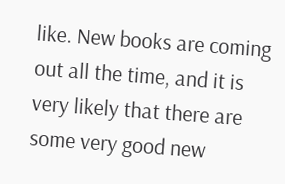like. New books are coming out all the time, and it is
very likely that there are some very good new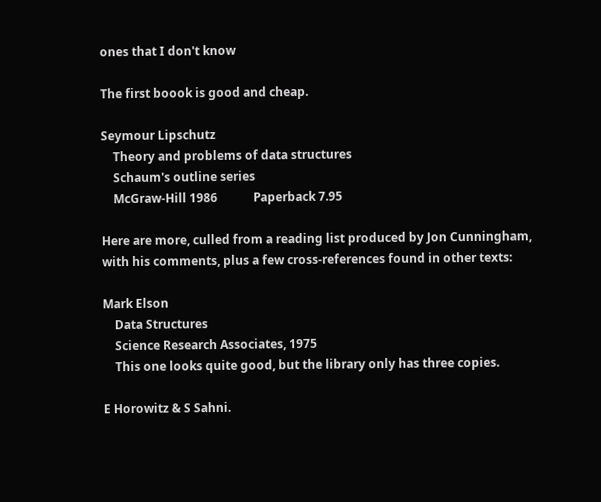ones that I don't know

The first boook is good and cheap.

Seymour Lipschutz
    Theory and problems of data structures
    Schaum's outline series
    McGraw-Hill 1986            Paperback 7.95

Here are more, culled from a reading list produced by Jon Cunningham,
with his comments, plus a few cross-references found in other texts:

Mark Elson
    Data Structures
    Science Research Associates, 1975
    This one looks quite good, but the library only has three copies.

E Horowitz & S Sahni.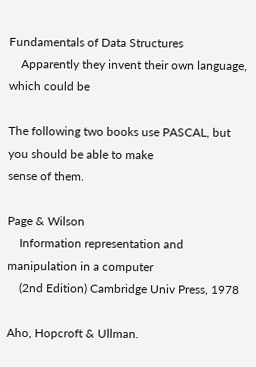Fundamentals of Data Structures
    Apparently they invent their own language, which could be

The following two books use PASCAL, but you should be able to make
sense of them.

Page & Wilson
    Information representation and manipulation in a computer
    (2nd Edition) Cambridge Univ Press, 1978

Aho, Hopcroft & Ullman.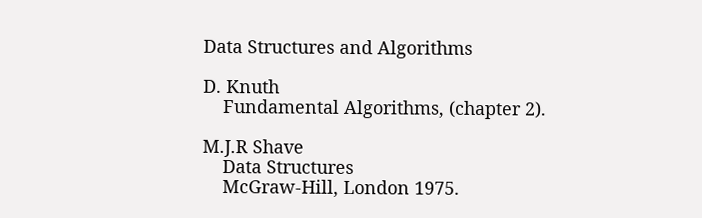Data Structures and Algorithms

D. Knuth
    Fundamental Algorithms, (chapter 2).

M.J.R Shave
    Data Structures
    McGraw-Hill, London 1975.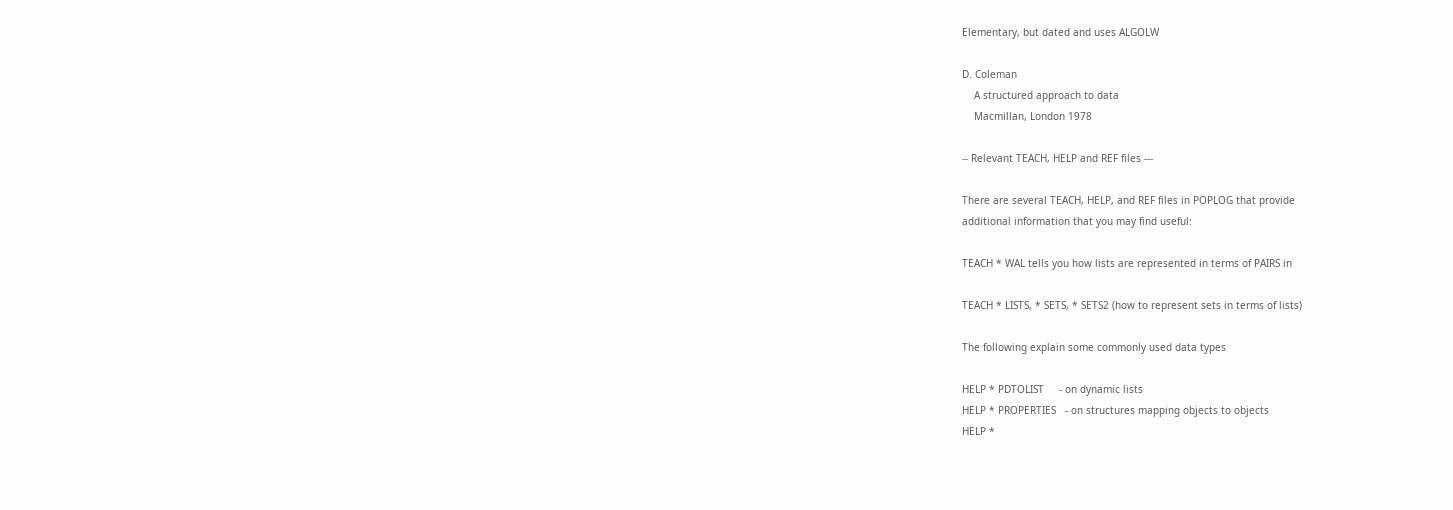Elementary, but dated and uses ALGOLW

D. Coleman
    A structured approach to data
    Macmillan, London 1978

-- Relevant TEACH, HELP and REF files ---

There are several TEACH, HELP, and REF files in POPLOG that provide
additional information that you may find useful:

TEACH * WAL tells you how lists are represented in terms of PAIRS in

TEACH * LISTS, * SETS, * SETS2 (how to represent sets in terms of lists)

The following explain some commonly used data types

HELP * PDTOLIST     - on dynamic lists
HELP * PROPERTIES   - on structures mapping objects to objects
HELP *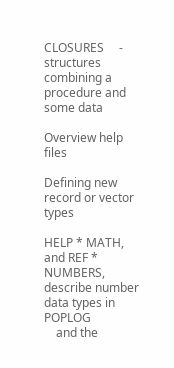CLOSURES     - structures combining a procedure and some data

Overview help files

Defining new record or vector types

HELP * MATH, and REF * NUMBERS, describe number data types in POPLOG
    and the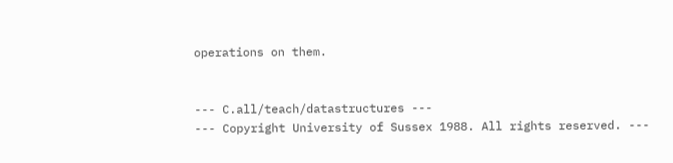operations on them.


--- C.all/teach/datastructures ---
--- Copyright University of Sussex 1988. All rights reserved. ---